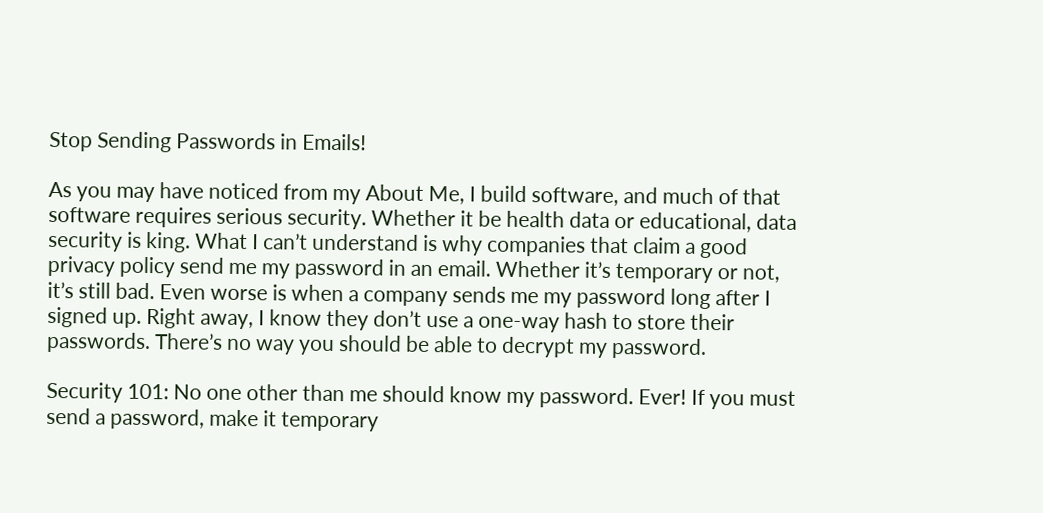Stop Sending Passwords in Emails!

As you may have noticed from my About Me, I build software, and much of that software requires serious security. Whether it be health data or educational, data security is king. What I can’t understand is why companies that claim a good privacy policy send me my password in an email. Whether it’s temporary or not, it’s still bad. Even worse is when a company sends me my password long after I signed up. Right away, I know they don’t use a one-way hash to store their passwords. There’s no way you should be able to decrypt my password.

Security 101: No one other than me should know my password. Ever! If you must send a password, make it temporary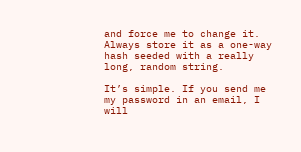and force me to change it. Always store it as a one-way hash seeded with a really long, random string.

It’s simple. If you send me my password in an email, I will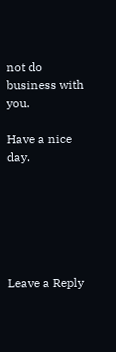not do business with you.

Have a nice day.






Leave a Reply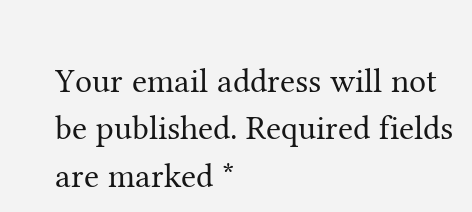Your email address will not be published. Required fields are marked *